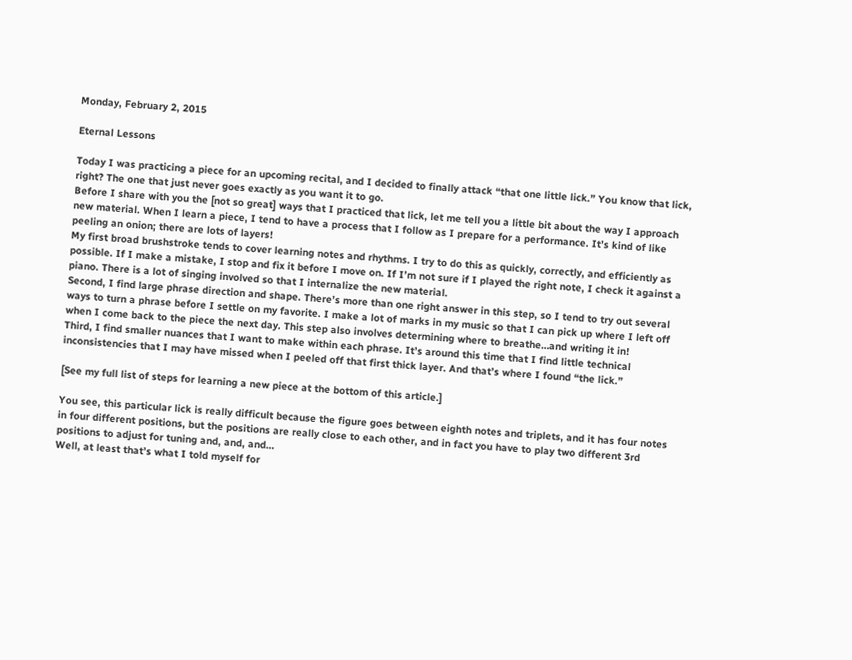Monday, February 2, 2015

Eternal Lessons

Today I was practicing a piece for an upcoming recital, and I decided to finally attack “that one little lick.” You know that lick, right? The one that just never goes exactly as you want it to go.
Before I share with you the [not so great] ways that I practiced that lick, let me tell you a little bit about the way I approach new material. When I learn a piece, I tend to have a process that I follow as I prepare for a performance. It’s kind of like peeling an onion; there are lots of layers!
My first broad brushstroke tends to cover learning notes and rhythms. I try to do this as quickly, correctly, and efficiently as possible. If I make a mistake, I stop and fix it before I move on. If I’m not sure if I played the right note, I check it against a piano. There is a lot of singing involved so that I internalize the new material.
Second, I find large phrase direction and shape. There’s more than one right answer in this step, so I tend to try out several ways to turn a phrase before I settle on my favorite. I make a lot of marks in my music so that I can pick up where I left off when I come back to the piece the next day. This step also involves determining where to breathe…and writing it in!
Third, I find smaller nuances that I want to make within each phrase. It’s around this time that I find little technical inconsistencies that I may have missed when I peeled off that first thick layer. And that’s where I found “the lick.”

[See my full list of steps for learning a new piece at the bottom of this article.]

You see, this particular lick is really difficult because the figure goes between eighth notes and triplets, and it has four notes in four different positions, but the positions are really close to each other, and in fact you have to play two different 3rd positions to adjust for tuning and, and, and…
Well, at least that’s what I told myself for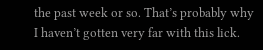the past week or so. That’s probably why I haven’t gotten very far with this lick.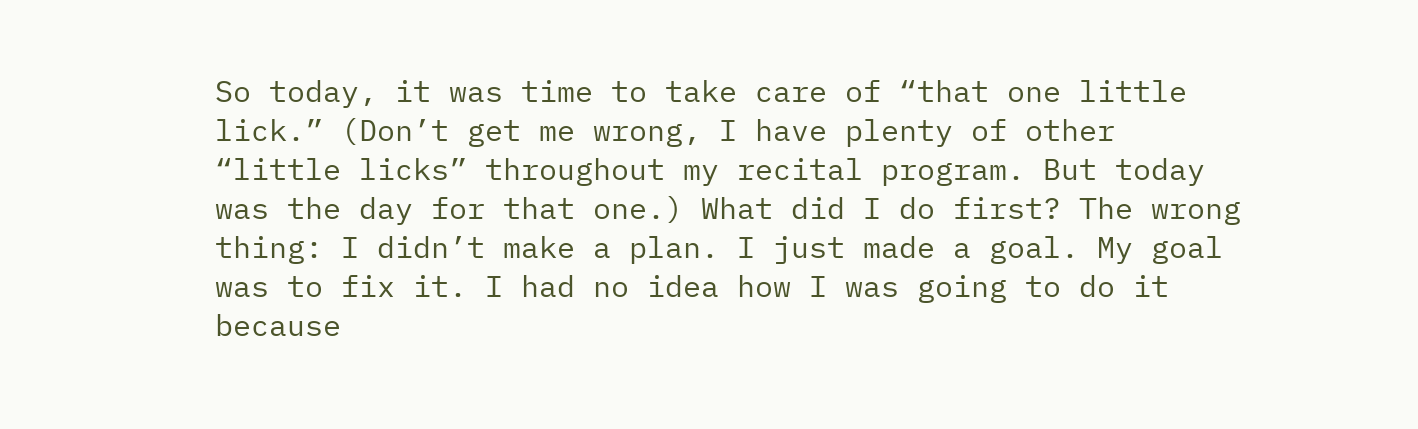So today, it was time to take care of “that one little lick.” (Don’t get me wrong, I have plenty of other “little licks” throughout my recital program. But today was the day for that one.) What did I do first? The wrong thing: I didn’t make a plan. I just made a goal. My goal was to fix it. I had no idea how I was going to do it because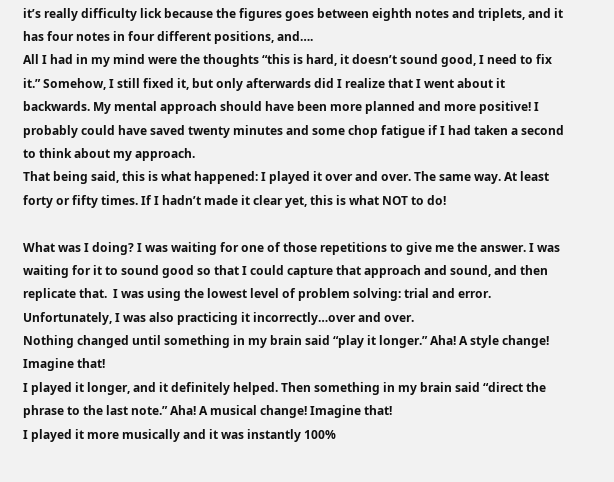it’s really difficulty lick because the figures goes between eighth notes and triplets, and it has four notes in four different positions, and….
All I had in my mind were the thoughts “this is hard, it doesn’t sound good, I need to fix it.” Somehow, I still fixed it, but only afterwards did I realize that I went about it backwards. My mental approach should have been more planned and more positive! I probably could have saved twenty minutes and some chop fatigue if I had taken a second to think about my approach.
That being said, this is what happened: I played it over and over. The same way. At least forty or fifty times. If I hadn’t made it clear yet, this is what NOT to do!

What was I doing? I was waiting for one of those repetitions to give me the answer. I was waiting for it to sound good so that I could capture that approach and sound, and then replicate that.  I was using the lowest level of problem solving: trial and error. Unfortunately, I was also practicing it incorrectly…over and over.
Nothing changed until something in my brain said “play it longer.” Aha! A style change! Imagine that!
I played it longer, and it definitely helped. Then something in my brain said “direct the phrase to the last note.” Aha! A musical change! Imagine that!
I played it more musically and it was instantly 100%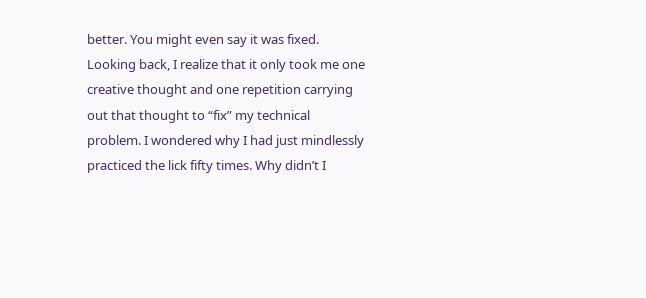better. You might even say it was fixed. Looking back, I realize that it only took me one creative thought and one repetition carrying out that thought to “fix” my technical problem. I wondered why I had just mindlessly practiced the lick fifty times. Why didn’t I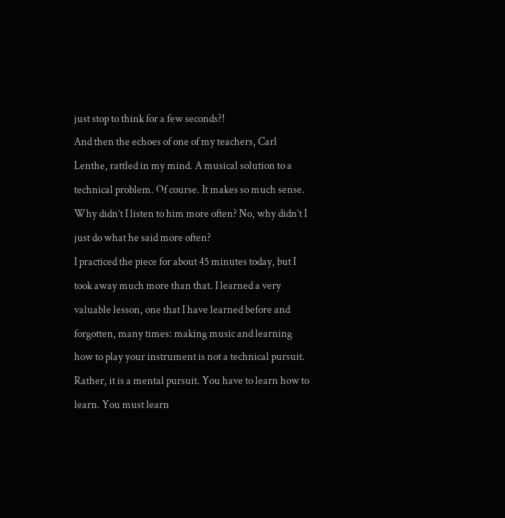just stop to think for a few seconds?!
And then the echoes of one of my teachers, Carl Lenthe, rattled in my mind. A musical solution to a technical problem. Of course. It makes so much sense. Why didn’t I listen to him more often? No, why didn’t I just do what he said more often?
I practiced the piece for about 45 minutes today, but I took away much more than that. I learned a very valuable lesson, one that I have learned before and forgotten, many times: making music and learning how to play your instrument is not a technical pursuit. Rather, it is a mental pursuit. You have to learn how to learn. You must learn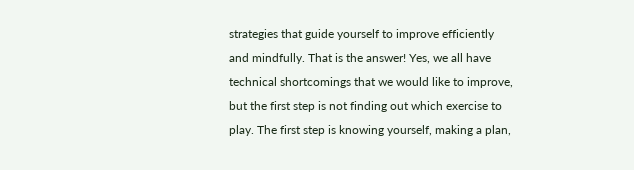strategies that guide yourself to improve efficiently and mindfully. That is the answer! Yes, we all have technical shortcomings that we would like to improve, but the first step is not finding out which exercise to play. The first step is knowing yourself, making a plan,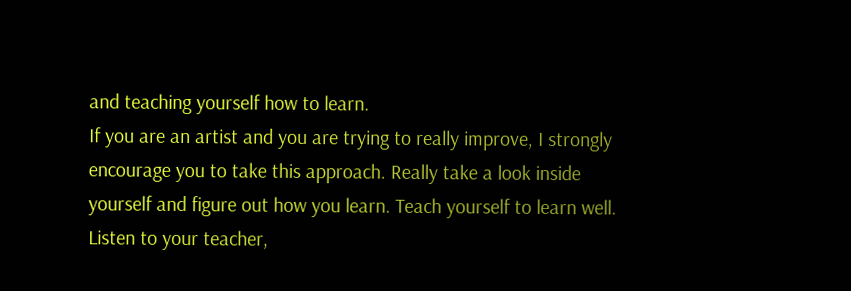and teaching yourself how to learn.
If you are an artist and you are trying to really improve, I strongly encourage you to take this approach. Really take a look inside yourself and figure out how you learn. Teach yourself to learn well. Listen to your teacher,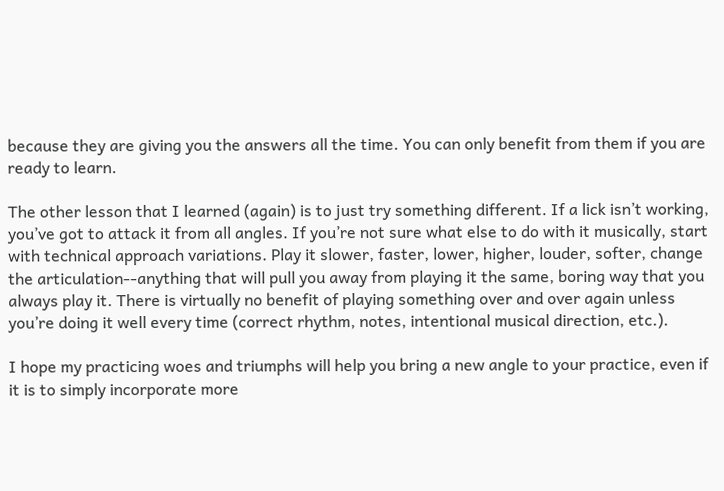because they are giving you the answers all the time. You can only benefit from them if you are ready to learn.

The other lesson that I learned (again) is to just try something different. If a lick isn’t working, you’ve got to attack it from all angles. If you’re not sure what else to do with it musically, start with technical approach variations. Play it slower, faster, lower, higher, louder, softer, change the articulation--anything that will pull you away from playing it the same, boring way that you always play it. There is virtually no benefit of playing something over and over again unless you’re doing it well every time (correct rhythm, notes, intentional musical direction, etc.).

I hope my practicing woes and triumphs will help you bring a new angle to your practice, even if it is to simply incorporate more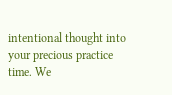intentional thought into your precious practice time. We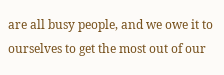are all busy people, and we owe it to ourselves to get the most out of our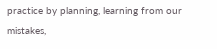practice by planning, learning from our mistakes,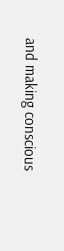and making conscious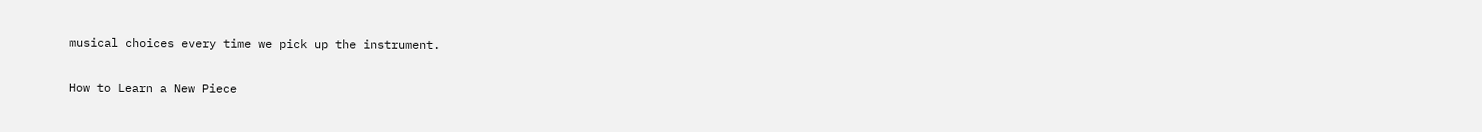musical choices every time we pick up the instrument.

How to Learn a New Piece